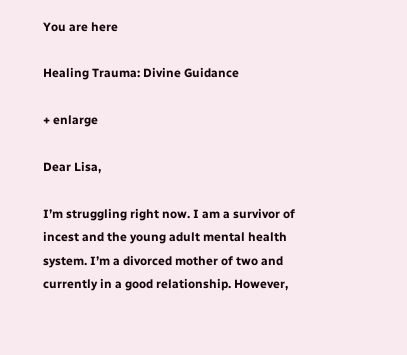You are here

Healing Trauma: Divine Guidance

+ enlarge

Dear Lisa,

I’m struggling right now. I am a survivor of incest and the young adult mental health system. I’m a divorced mother of two and currently in a good relationship. However,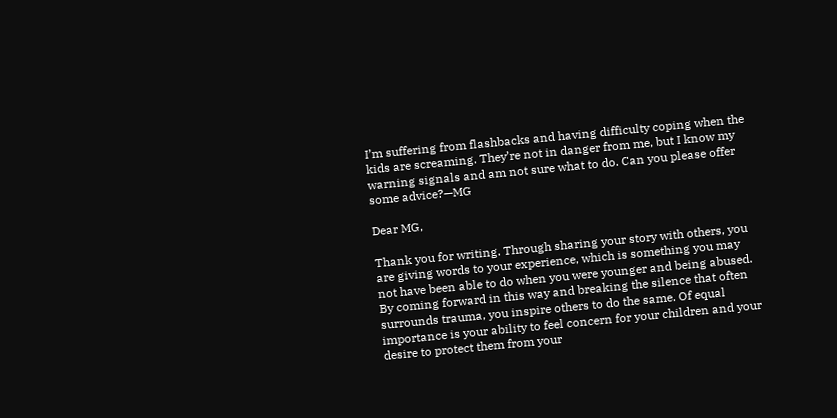I’m suffering from flashbacks and having difficulty coping when the kids are screaming. They’re not in danger from me, but I know my warning signals and am not sure what to do. Can you please offer some advice?—MG

Dear MG,

Thank you for writing. Through sharing your story with others, you are giving words to your experience, which is something you may not have been able to do when you were younger and being abused. By coming forward in this way and breaking the silence that often surrounds trauma, you inspire others to do the same. Of equal importance is your ability to feel concern for your children and your desire to protect them from your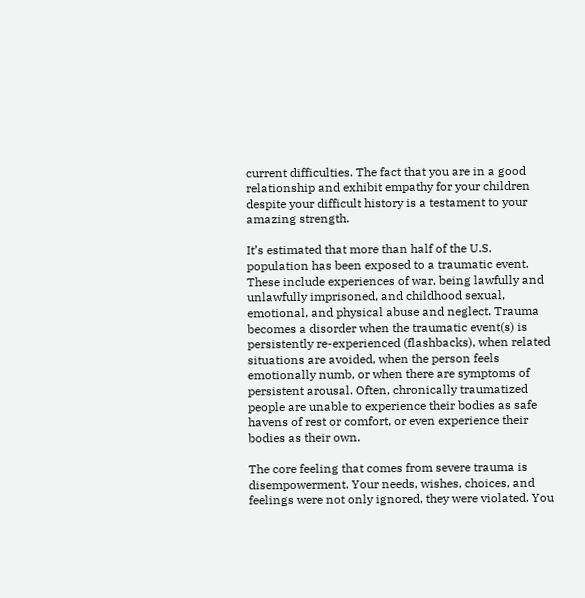current difficulties. The fact that you are in a good relationship and exhibit empathy for your children despite your difficult history is a testament to your amazing strength.

It’s estimated that more than half of the U.S. population has been exposed to a traumatic event. These include experiences of war, being lawfully and unlawfully imprisoned, and childhood sexual, emotional, and physical abuse and neglect. Trauma becomes a disorder when the traumatic event(s) is persistently re-experienced (flashbacks), when related situations are avoided, when the person feels emotionally numb, or when there are symptoms of persistent arousal. Often, chronically traumatized people are unable to experience their bodies as safe havens of rest or comfort, or even experience their bodies as their own.

The core feeling that comes from severe trauma is disempowerment. Your needs, wishes, choices, and feelings were not only ignored, they were violated. You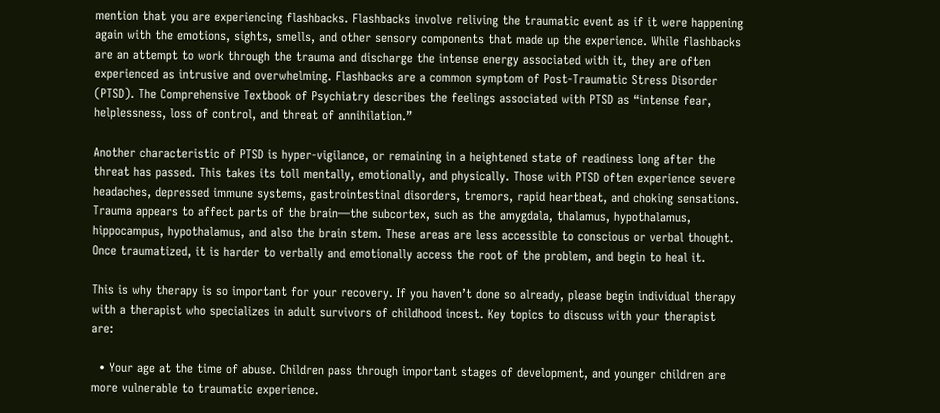mention that you are experiencing flashbacks. Flashbacks involve reliving the traumatic event as if it were happening again with the emotions, sights, smells, and other sensory components that made up the experience. While flashbacks are an attempt to work through the trauma and discharge the intense energy associated with it, they are often experienced as intrusive and overwhelming. Flashbacks are a common symptom of Post-Traumatic Stress Disorder (PTSD). The Comprehensive Textbook of Psychiatry describes the feelings associated with PTSD as “intense fear, helplessness, loss of control, and threat of annihilation.”

Another characteristic of PTSD is hyper-vigilance, or remaining in a heightened state of readiness long after the threat has passed. This takes its toll mentally, emotionally, and physically. Those with PTSD often experience severe headaches, depressed immune systems, gastrointestinal disorders, tremors, rapid heartbeat, and choking sensations. Trauma appears to affect parts of the brain—the subcortex, such as the amygdala, thalamus, hypothalamus, hippocampus, hypothalamus, and also the brain stem. These areas are less accessible to conscious or verbal thought. Once traumatized, it is harder to verbally and emotionally access the root of the problem, and begin to heal it.

This is why therapy is so important for your recovery. If you haven’t done so already, please begin individual therapy with a therapist who specializes in adult survivors of childhood incest. Key topics to discuss with your therapist are:

  • Your age at the time of abuse. Children pass through important stages of development, and younger children are more vulnerable to traumatic experience.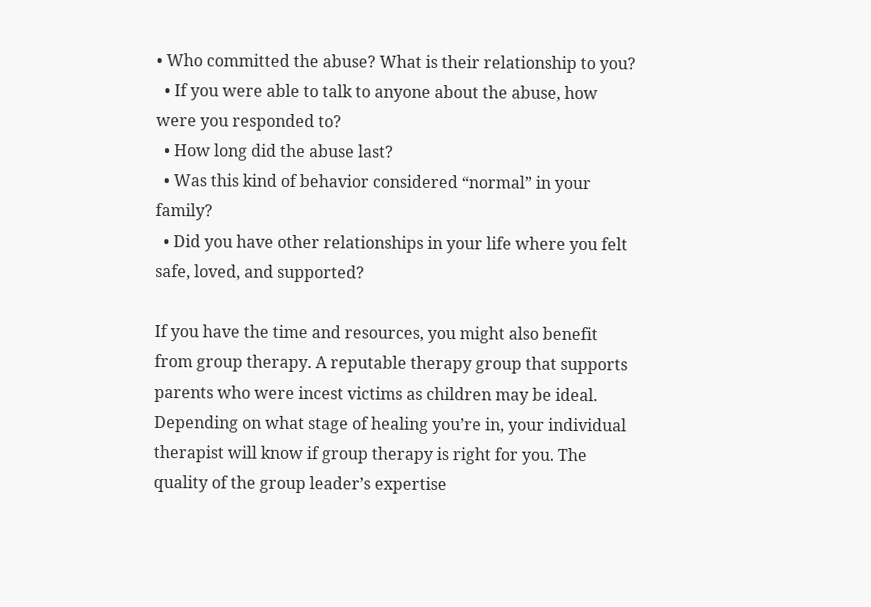• Who committed the abuse? What is their relationship to you?
  • If you were able to talk to anyone about the abuse, how were you responded to?
  • How long did the abuse last?
  • Was this kind of behavior considered “normal” in your family?
  • Did you have other relationships in your life where you felt safe, loved, and supported?

If you have the time and resources, you might also benefit from group therapy. A reputable therapy group that supports parents who were incest victims as children may be ideal. Depending on what stage of healing you’re in, your individual therapist will know if group therapy is right for you. The quality of the group leader’s expertise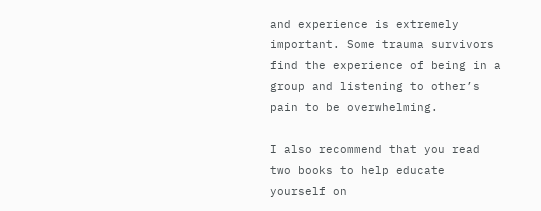and experience is extremely important. Some trauma survivors find the experience of being in a group and listening to other’s pain to be overwhelming.

I also recommend that you read two books to help educate yourself on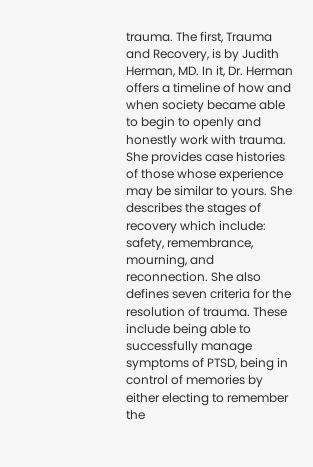trauma. The first, Trauma and Recovery, is by Judith Herman, MD. In it, Dr. Herman offers a timeline of how and when society became able to begin to openly and honestly work with trauma. She provides case histories of those whose experience may be similar to yours. She describes the stages of recovery which include: safety, remembrance, mourning, and reconnection. She also defines seven criteria for the resolution of trauma. These include being able to successfully manage symptoms of PTSD, being in control of memories by either electing to remember the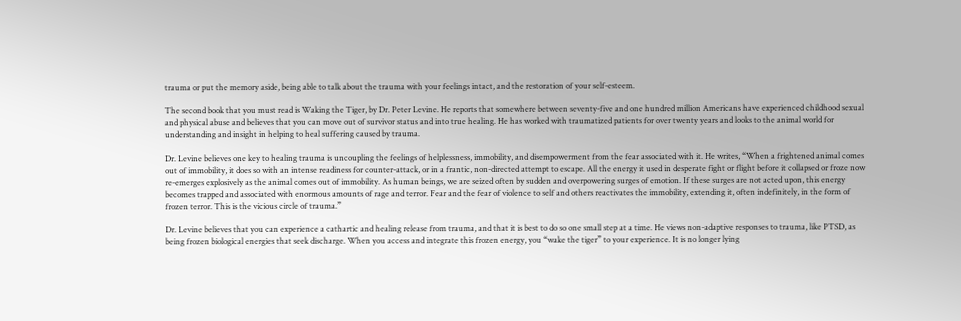trauma or put the memory aside, being able to talk about the trauma with your feelings intact, and the restoration of your self-esteem.

The second book that you must read is Waking the Tiger, by Dr. Peter Levine. He reports that somewhere between seventy-five and one hundred million Americans have experienced childhood sexual and physical abuse and believes that you can move out of survivor status and into true healing. He has worked with traumatized patients for over twenty years and looks to the animal world for understanding and insight in helping to heal suffering caused by trauma.

Dr. Levine believes one key to healing trauma is uncoupling the feelings of helplessness, immobility, and disempowerment from the fear associated with it. He writes, “When a frightened animal comes out of immobility, it does so with an intense readiness for counter-attack, or in a frantic, non-directed attempt to escape. All the energy it used in desperate fight or flight before it collapsed or froze now re-emerges explosively as the animal comes out of immobility. As human beings, we are seized often by sudden and overpowering surges of emotion. If these surges are not acted upon, this energy becomes trapped and associated with enormous amounts of rage and terror. Fear and the fear of violence to self and others reactivates the immobility, extending it, often indefinitely, in the form of frozen terror. This is the vicious circle of trauma.”

Dr. Levine believes that you can experience a cathartic and healing release from trauma, and that it is best to do so one small step at a time. He views non-adaptive responses to trauma, like PTSD, as being frozen biological energies that seek discharge. When you access and integrate this frozen energy, you “wake the tiger” to your experience. It is no longer lying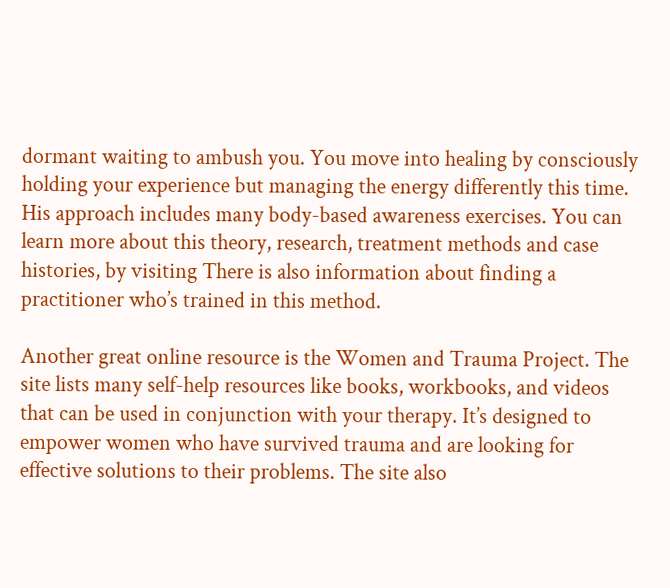dormant waiting to ambush you. You move into healing by consciously holding your experience but managing the energy differently this time. His approach includes many body-based awareness exercises. You can learn more about this theory, research, treatment methods and case histories, by visiting There is also information about finding a practitioner who’s trained in this method.

Another great online resource is the Women and Trauma Project. The site lists many self-help resources like books, workbooks, and videos that can be used in conjunction with your therapy. It’s designed to empower women who have survived trauma and are looking for effective solutions to their problems. The site also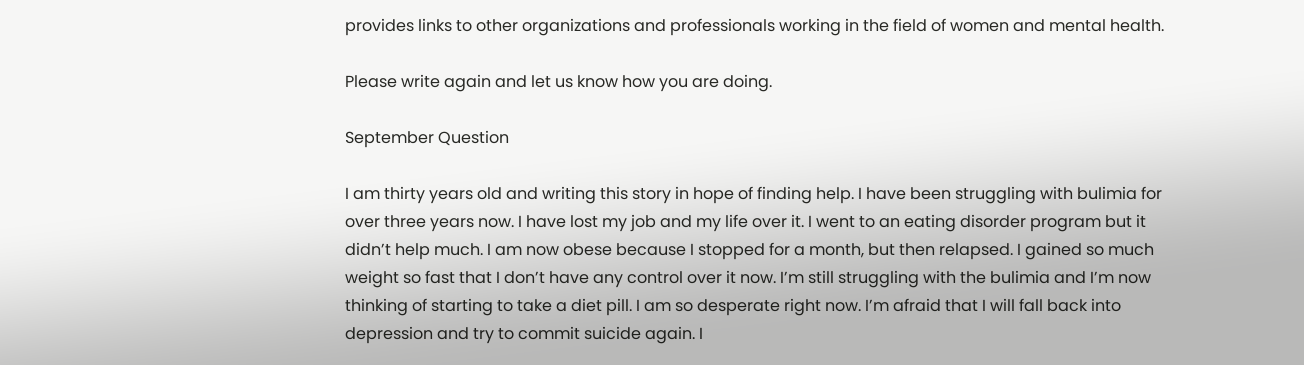provides links to other organizations and professionals working in the field of women and mental health.

Please write again and let us know how you are doing.

September Question

I am thirty years old and writing this story in hope of finding help. I have been struggling with bulimia for over three years now. I have lost my job and my life over it. I went to an eating disorder program but it didn’t help much. I am now obese because I stopped for a month, but then relapsed. I gained so much weight so fast that I don’t have any control over it now. I’m still struggling with the bulimia and I’m now thinking of starting to take a diet pill. I am so desperate right now. I’m afraid that I will fall back into depression and try to commit suicide again. I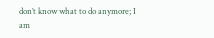don’t know what to do anymore; I am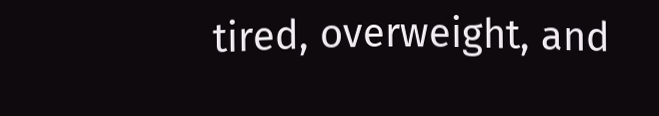tired, overweight, and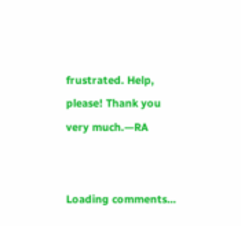frustrated. Help, please! Thank you very much.—RA


Loading comments...